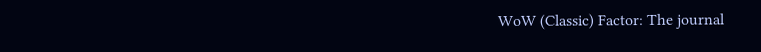WoW (Classic) Factor: The journal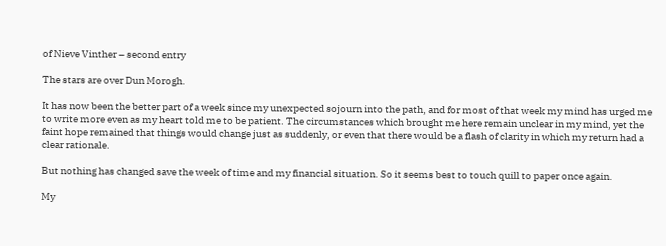of Nieve Vinther – second entry

The stars are over Dun Morogh.

It has now been the better part of a week since my unexpected sojourn into the path, and for most of that week my mind has urged me to write more even as my heart told me to be patient. The circumstances which brought me here remain unclear in my mind, yet the faint hope remained that things would change just as suddenly, or even that there would be a flash of clarity in which my return had a clear rationale.

But nothing has changed save the week of time and my financial situation. So it seems best to touch quill to paper once again.

My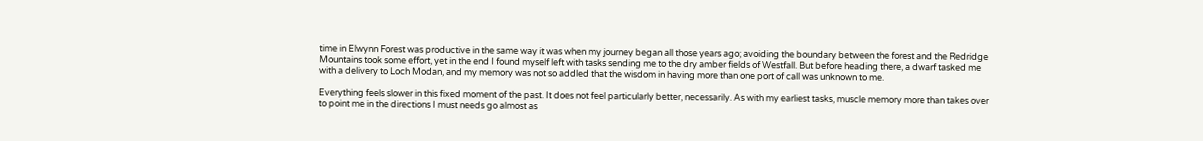time in Elwynn Forest was productive in the same way it was when my journey began all those years ago; avoiding the boundary between the forest and the Redridge Mountains took some effort, yet in the end I found myself left with tasks sending me to the dry amber fields of Westfall. But before heading there, a dwarf tasked me with a delivery to Loch Modan, and my memory was not so addled that the wisdom in having more than one port of call was unknown to me.

Everything feels slower in this fixed moment of the past. It does not feel particularly better, necessarily. As with my earliest tasks, muscle memory more than takes over to point me in the directions I must needs go almost as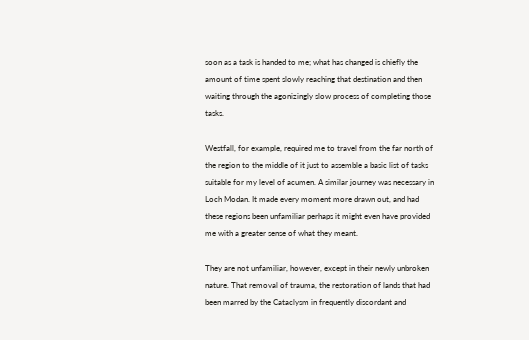soon as a task is handed to me; what has changed is chiefly the amount of time spent slowly reaching that destination and then waiting through the agonizingly slow process of completing those tasks.

Westfall, for example, required me to travel from the far north of the region to the middle of it just to assemble a basic list of tasks suitable for my level of acumen. A similar journey was necessary in Loch Modan. It made every moment more drawn out, and had these regions been unfamiliar perhaps it might even have provided me with a greater sense of what they meant.

They are not unfamiliar, however, except in their newly unbroken nature. That removal of trauma, the restoration of lands that had been marred by the Cataclysm in frequently discordant and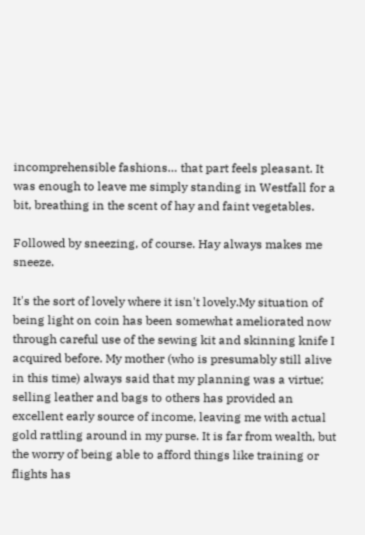incomprehensible fashions… that part feels pleasant. It was enough to leave me simply standing in Westfall for a bit, breathing in the scent of hay and faint vegetables.

Followed by sneezing, of course. Hay always makes me sneeze.

It's the sort of lovely where it isn't lovely.My situation of being light on coin has been somewhat ameliorated now through careful use of the sewing kit and skinning knife I acquired before. My mother (who is presumably still alive in this time) always said that my planning was a virtue; selling leather and bags to others has provided an excellent early source of income, leaving me with actual gold rattling around in my purse. It is far from wealth, but the worry of being able to afford things like training or flights has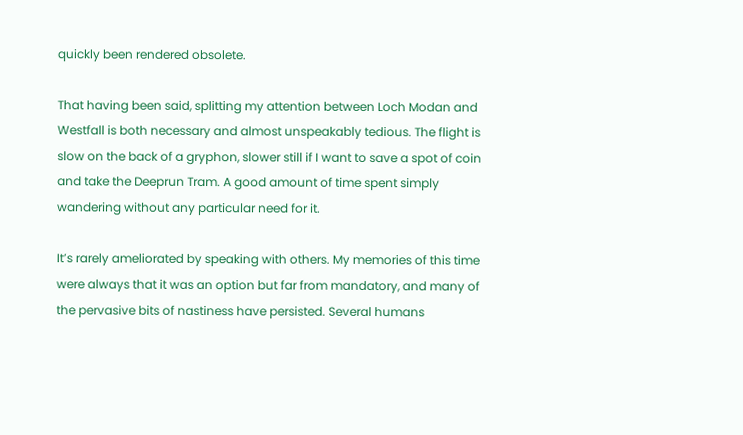quickly been rendered obsolete.

That having been said, splitting my attention between Loch Modan and Westfall is both necessary and almost unspeakably tedious. The flight is slow on the back of a gryphon, slower still if I want to save a spot of coin and take the Deeprun Tram. A good amount of time spent simply wandering without any particular need for it.

It’s rarely ameliorated by speaking with others. My memories of this time were always that it was an option but far from mandatory, and many of the pervasive bits of nastiness have persisted. Several humans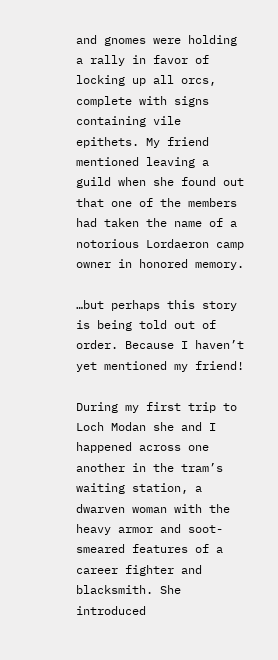and gnomes were holding a rally in favor of locking up all orcs, complete with signs containing vile epithets. My friend mentioned leaving a guild when she found out that one of the members had taken the name of a notorious Lordaeron camp owner in honored memory.

…but perhaps this story is being told out of order. Because I haven’t yet mentioned my friend!

During my first trip to Loch Modan she and I happened across one another in the tram’s waiting station, a dwarven woman with the heavy armor and soot-smeared features of a career fighter and blacksmith. She introduced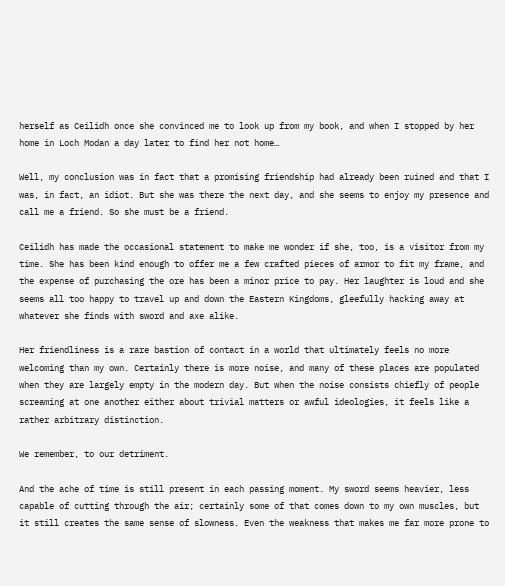herself as Ceilidh once she convinced me to look up from my book, and when I stopped by her home in Loch Modan a day later to find her not home…

Well, my conclusion was in fact that a promising friendship had already been ruined and that I was, in fact, an idiot. But she was there the next day, and she seems to enjoy my presence and call me a friend. So she must be a friend.

Ceilidh has made the occasional statement to make me wonder if she, too, is a visitor from my time. She has been kind enough to offer me a few crafted pieces of armor to fit my frame, and the expense of purchasing the ore has been a minor price to pay. Her laughter is loud and she seems all too happy to travel up and down the Eastern Kingdoms, gleefully hacking away at whatever she finds with sword and axe alike.

Her friendliness is a rare bastion of contact in a world that ultimately feels no more welcoming than my own. Certainly there is more noise, and many of these places are populated when they are largely empty in the modern day. But when the noise consists chiefly of people screaming at one another either about trivial matters or awful ideologies, it feels like a rather arbitrary distinction.

We remember, to our detriment.

And the ache of time is still present in each passing moment. My sword seems heavier, less capable of cutting through the air; certainly some of that comes down to my own muscles, but it still creates the same sense of slowness. Even the weakness that makes me far more prone to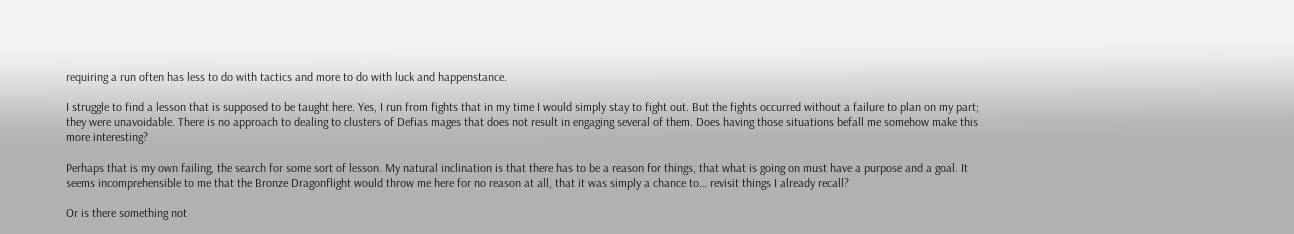requiring a run often has less to do with tactics and more to do with luck and happenstance.

I struggle to find a lesson that is supposed to be taught here. Yes, I run from fights that in my time I would simply stay to fight out. But the fights occurred without a failure to plan on my part; they were unavoidable. There is no approach to dealing to clusters of Defias mages that does not result in engaging several of them. Does having those situations befall me somehow make this more interesting?

Perhaps that is my own failing, the search for some sort of lesson. My natural inclination is that there has to be a reason for things, that what is going on must have a purpose and a goal. It seems incomprehensible to me that the Bronze Dragonflight would throw me here for no reason at all, that it was simply a chance to… revisit things I already recall?

Or is there something not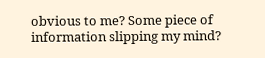obvious to me? Some piece of information slipping my mind?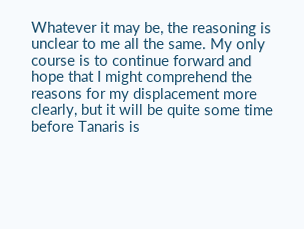Whatever it may be, the reasoning is unclear to me all the same. My only course is to continue forward and hope that I might comprehend the reasons for my displacement more clearly, but it will be quite some time before Tanaris is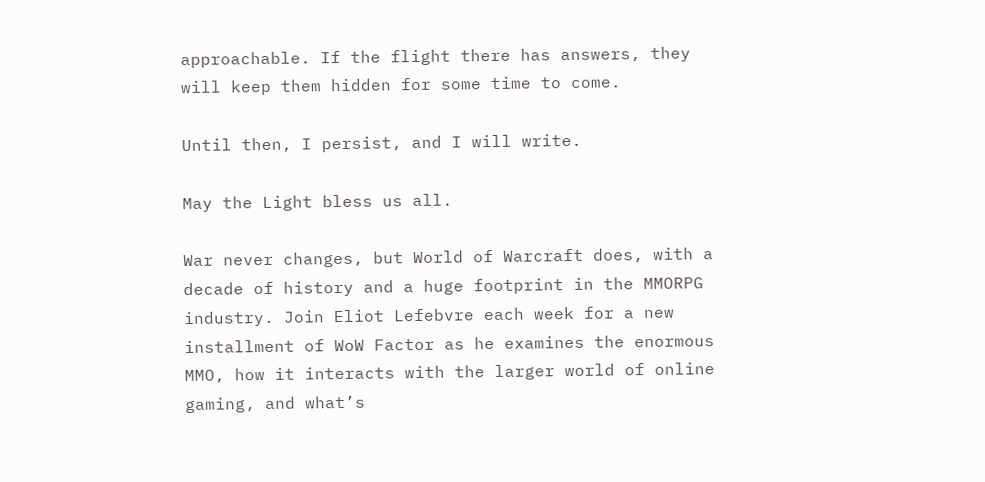approachable. If the flight there has answers, they will keep them hidden for some time to come.

Until then, I persist, and I will write.

May the Light bless us all.

War never changes, but World of Warcraft does, with a decade of history and a huge footprint in the MMORPG industry. Join Eliot Lefebvre each week for a new installment of WoW Factor as he examines the enormous MMO, how it interacts with the larger world of online gaming, and what’s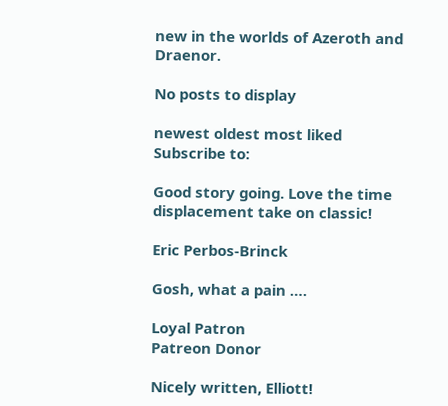new in the worlds of Azeroth and Draenor.

No posts to display

newest oldest most liked
Subscribe to:

Good story going. Love the time displacement take on classic!

Eric Perbos-Brinck

Gosh, what a pain ….

Loyal Patron
Patreon Donor

Nicely written, Elliott!